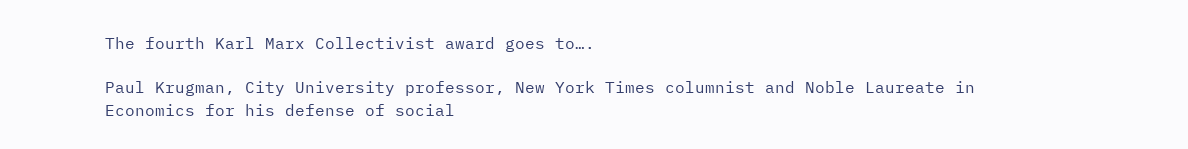The fourth Karl Marx Collectivist award goes to….

Paul Krugman, City University professor, New York Times columnist and Noble Laureate in Economics for his defense of social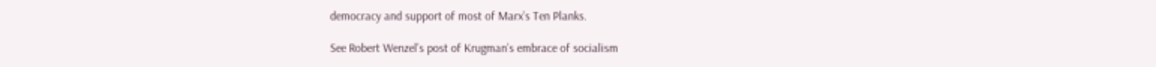democracy and support of most of Marx’s Ten Planks.

See Robert Wenzel’s post of Krugman’s embrace of socialism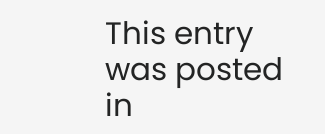This entry was posted in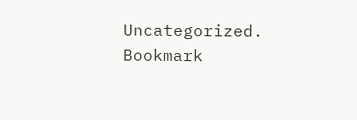Uncategorized. Bookmark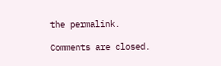the permalink.

Comments are closed.